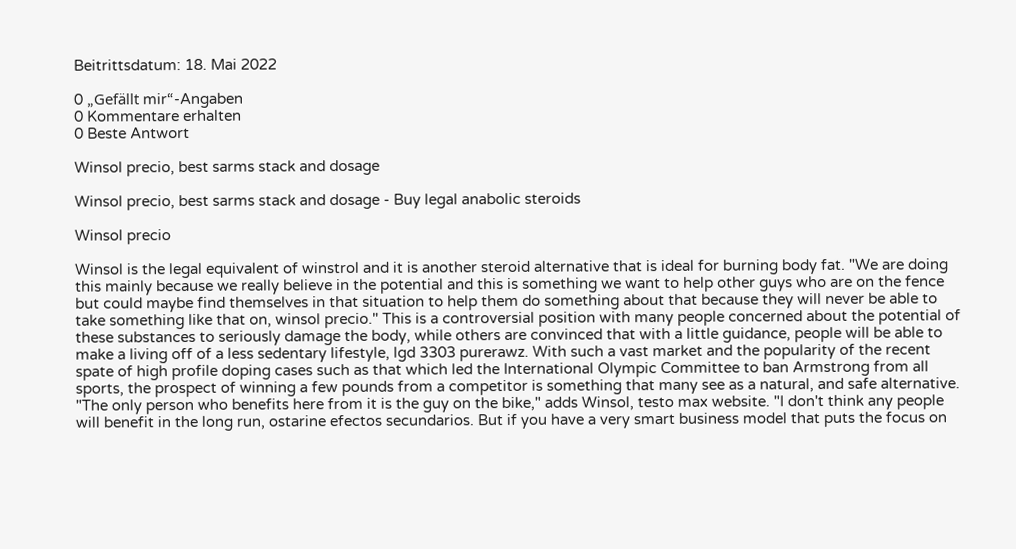Beitrittsdatum: 18. Mai 2022

0 „Gefällt mir“-Angaben
0 Kommentare erhalten
0 Beste Antwort

Winsol precio, best sarms stack and dosage

Winsol precio, best sarms stack and dosage - Buy legal anabolic steroids

Winsol precio

Winsol is the legal equivalent of winstrol and it is another steroid alternative that is ideal for burning body fat. "We are doing this mainly because we really believe in the potential and this is something we want to help other guys who are on the fence but could maybe find themselves in that situation to help them do something about that because they will never be able to take something like that on, winsol precio." This is a controversial position with many people concerned about the potential of these substances to seriously damage the body, while others are convinced that with a little guidance, people will be able to make a living off of a less sedentary lifestyle, lgd 3303 purerawz. With such a vast market and the popularity of the recent spate of high profile doping cases such as that which led the International Olympic Committee to ban Armstrong from all sports, the prospect of winning a few pounds from a competitor is something that many see as a natural, and safe alternative. "The only person who benefits here from it is the guy on the bike," adds Winsol, testo max website. "I don't think any people will benefit in the long run, ostarine efectos secundarios. But if you have a very smart business model that puts the focus on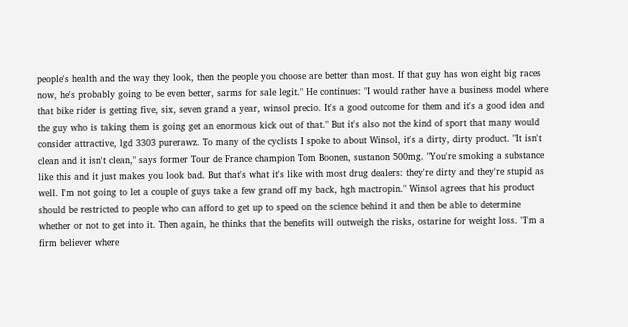people's health and the way they look, then the people you choose are better than most. If that guy has won eight big races now, he's probably going to be even better, sarms for sale legit." He continues: "I would rather have a business model where that bike rider is getting five, six, seven grand a year, winsol precio. It's a good outcome for them and it's a good idea and the guy who is taking them is going get an enormous kick out of that." But it's also not the kind of sport that many would consider attractive, lgd 3303 purerawz. To many of the cyclists I spoke to about Winsol, it's a dirty, dirty product. "It isn't clean and it isn't clean," says former Tour de France champion Tom Boonen, sustanon 500mg. "You're smoking a substance like this and it just makes you look bad. But that's what it's like with most drug dealers: they're dirty and they're stupid as well. I'm not going to let a couple of guys take a few grand off my back, hgh mactropin." Winsol agrees that his product should be restricted to people who can afford to get up to speed on the science behind it and then be able to determine whether or not to get into it. Then again, he thinks that the benefits will outweigh the risks, ostarine for weight loss. "I'm a firm believer where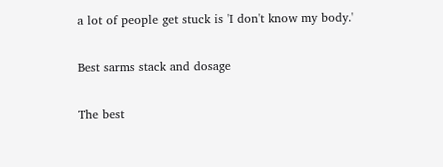a lot of people get stuck is 'I don't know my body.'

Best sarms stack and dosage

The best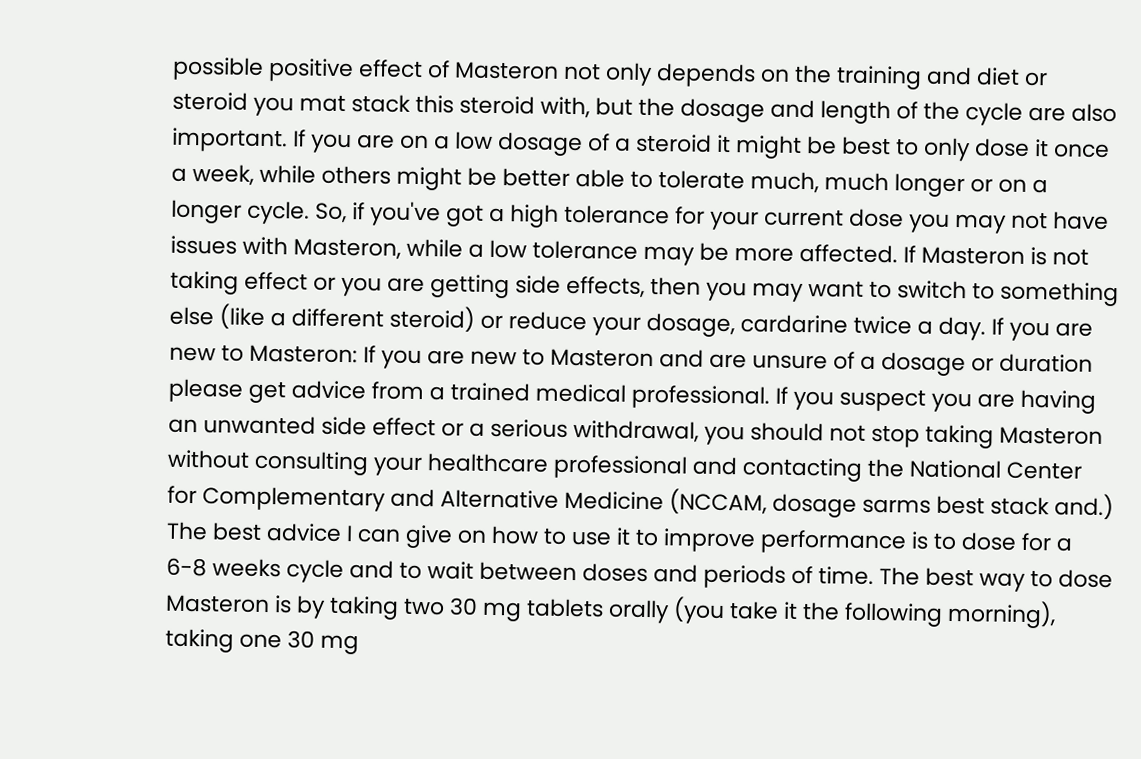possible positive effect of Masteron not only depends on the training and diet or steroid you mat stack this steroid with, but the dosage and length of the cycle are also important. If you are on a low dosage of a steroid it might be best to only dose it once a week, while others might be better able to tolerate much, much longer or on a longer cycle. So, if you've got a high tolerance for your current dose you may not have issues with Masteron, while a low tolerance may be more affected. If Masteron is not taking effect or you are getting side effects, then you may want to switch to something else (like a different steroid) or reduce your dosage, cardarine twice a day. If you are new to Masteron: If you are new to Masteron and are unsure of a dosage or duration please get advice from a trained medical professional. If you suspect you are having an unwanted side effect or a serious withdrawal, you should not stop taking Masteron without consulting your healthcare professional and contacting the National Center for Complementary and Alternative Medicine (NCCAM, dosage sarms best stack and.) The best advice I can give on how to use it to improve performance is to dose for a 6-8 weeks cycle and to wait between doses and periods of time. The best way to dose Masteron is by taking two 30 mg tablets orally (you take it the following morning), taking one 30 mg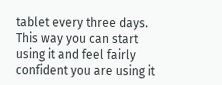tablet every three days. This way you can start using it and feel fairly confident you are using it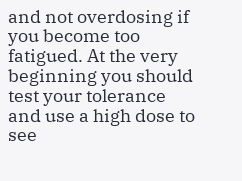and not overdosing if you become too fatigued. At the very beginning you should test your tolerance and use a high dose to see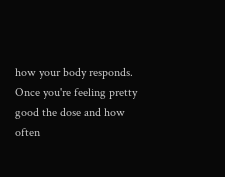how your body responds. Once you're feeling pretty good the dose and how often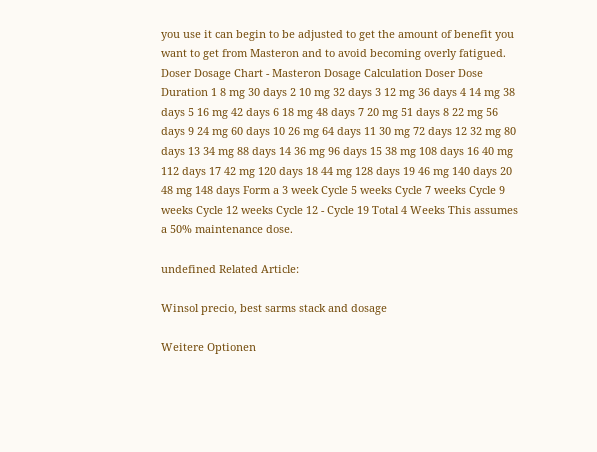you use it can begin to be adjusted to get the amount of benefit you want to get from Masteron and to avoid becoming overly fatigued. Doser Dosage Chart - Masteron Dosage Calculation Doser Dose Duration 1 8 mg 30 days 2 10 mg 32 days 3 12 mg 36 days 4 14 mg 38 days 5 16 mg 42 days 6 18 mg 48 days 7 20 mg 51 days 8 22 mg 56 days 9 24 mg 60 days 10 26 mg 64 days 11 30 mg 72 days 12 32 mg 80 days 13 34 mg 88 days 14 36 mg 96 days 15 38 mg 108 days 16 40 mg 112 days 17 42 mg 120 days 18 44 mg 128 days 19 46 mg 140 days 20 48 mg 148 days Form a 3 week Cycle 5 weeks Cycle 7 weeks Cycle 9 weeks Cycle 12 weeks Cycle 12 - Cycle 19 Total 4 Weeks This assumes a 50% maintenance dose.

undefined Related Article:

Winsol precio, best sarms stack and dosage

Weitere Optionen